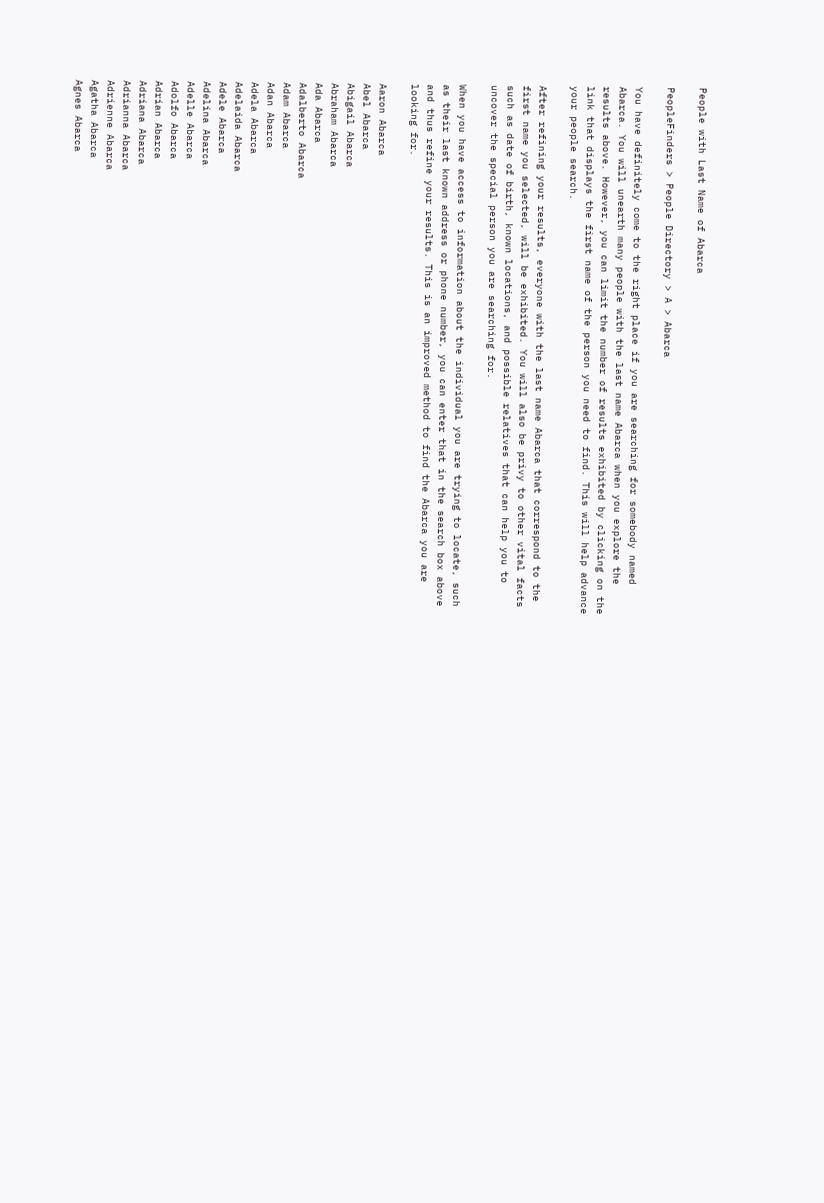People with Last Name of Abarca

PeopleFinders > People Directory > A > Abarca

You have definitely come to the right place if you are searching for somebody named Abarca. You will unearth many people with the last name Abarca when you explore the results above. However, you can limit the number of results exhibited by clicking on the link that displays the first name of the person you need to find. This will help advance your people search.

After refining your results, everyone with the last name Abarca that correspond to the first name you selected, will be exhibited. You will also be privy to other vital facts such as date of birth, known locations, and possible relatives that can help you to uncover the special person you are searching for.

When you have access to information about the individual you are trying to locate, such as their last known address or phone number, you can enter that in the search box above and thus refine your results. This is an improved method to find the Abarca you are looking for.

Aaron Abarca
Abel Abarca
Abigail Abarca
Abraham Abarca
Ada Abarca
Adalberto Abarca
Adam Abarca
Adan Abarca
Adela Abarca
Adelaida Abarca
Adele Abarca
Adelina Abarca
Adelle Abarca
Adolfo Abarca
Adrian Abarca
Adriana Abarca
Adrianna Abarca
Adrienne Abarca
Agatha Abarca
Agnes Abarca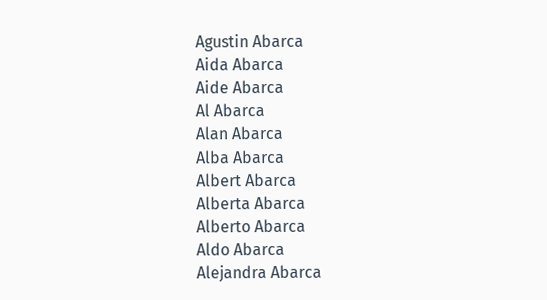Agustin Abarca
Aida Abarca
Aide Abarca
Al Abarca
Alan Abarca
Alba Abarca
Albert Abarca
Alberta Abarca
Alberto Abarca
Aldo Abarca
Alejandra Abarca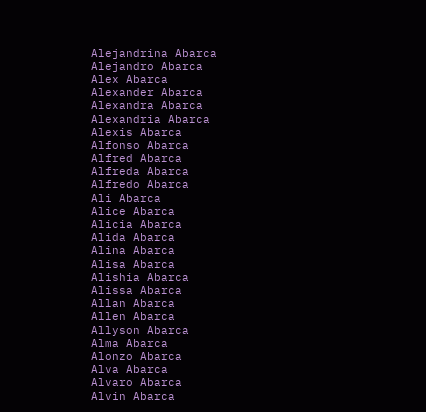Alejandrina Abarca
Alejandro Abarca
Alex Abarca
Alexander Abarca
Alexandra Abarca
Alexandria Abarca
Alexis Abarca
Alfonso Abarca
Alfred Abarca
Alfreda Abarca
Alfredo Abarca
Ali Abarca
Alice Abarca
Alicia Abarca
Alida Abarca
Alina Abarca
Alisa Abarca
Alishia Abarca
Alissa Abarca
Allan Abarca
Allen Abarca
Allyson Abarca
Alma Abarca
Alonzo Abarca
Alva Abarca
Alvaro Abarca
Alvin Abarca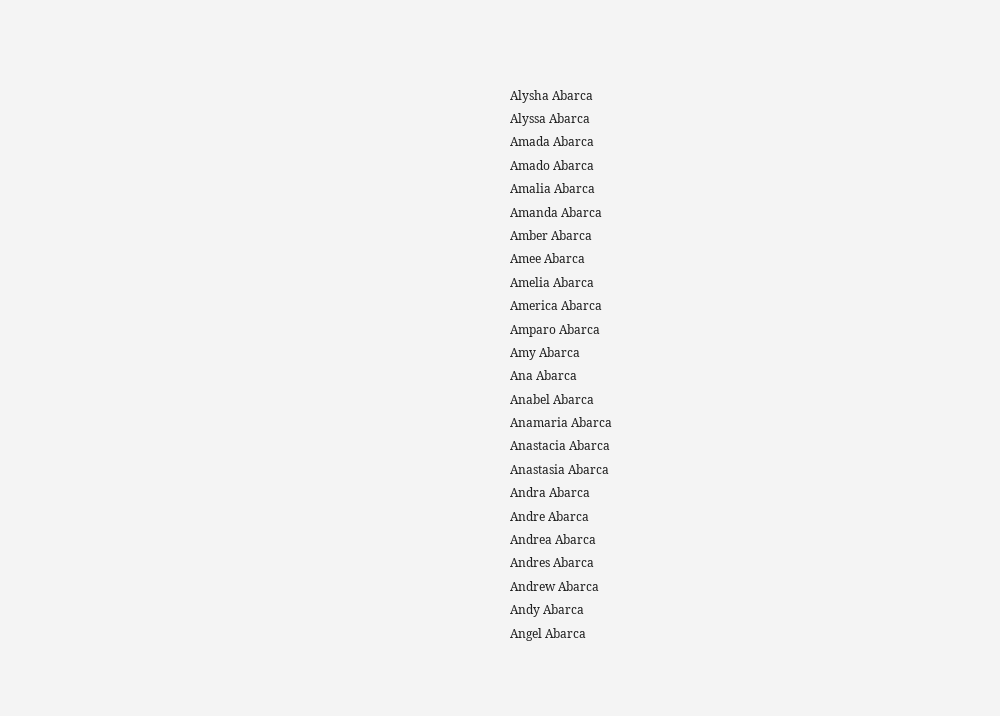Alysha Abarca
Alyssa Abarca
Amada Abarca
Amado Abarca
Amalia Abarca
Amanda Abarca
Amber Abarca
Amee Abarca
Amelia Abarca
America Abarca
Amparo Abarca
Amy Abarca
Ana Abarca
Anabel Abarca
Anamaria Abarca
Anastacia Abarca
Anastasia Abarca
Andra Abarca
Andre Abarca
Andrea Abarca
Andres Abarca
Andrew Abarca
Andy Abarca
Angel Abarca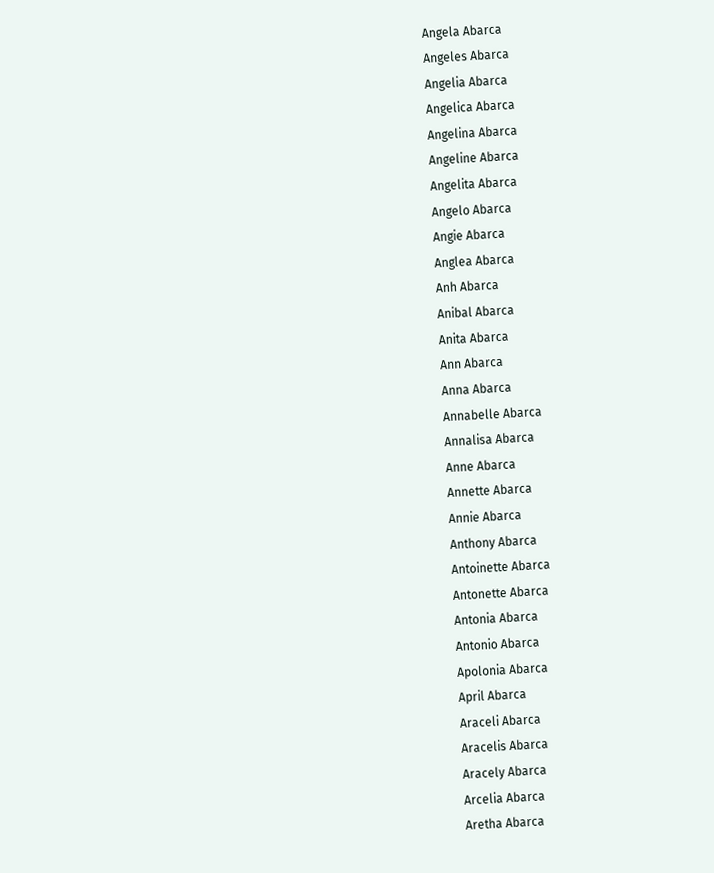Angela Abarca
Angeles Abarca
Angelia Abarca
Angelica Abarca
Angelina Abarca
Angeline Abarca
Angelita Abarca
Angelo Abarca
Angie Abarca
Anglea Abarca
Anh Abarca
Anibal Abarca
Anita Abarca
Ann Abarca
Anna Abarca
Annabelle Abarca
Annalisa Abarca
Anne Abarca
Annette Abarca
Annie Abarca
Anthony Abarca
Antoinette Abarca
Antonette Abarca
Antonia Abarca
Antonio Abarca
Apolonia Abarca
April Abarca
Araceli Abarca
Aracelis Abarca
Aracely Abarca
Arcelia Abarca
Aretha Abarca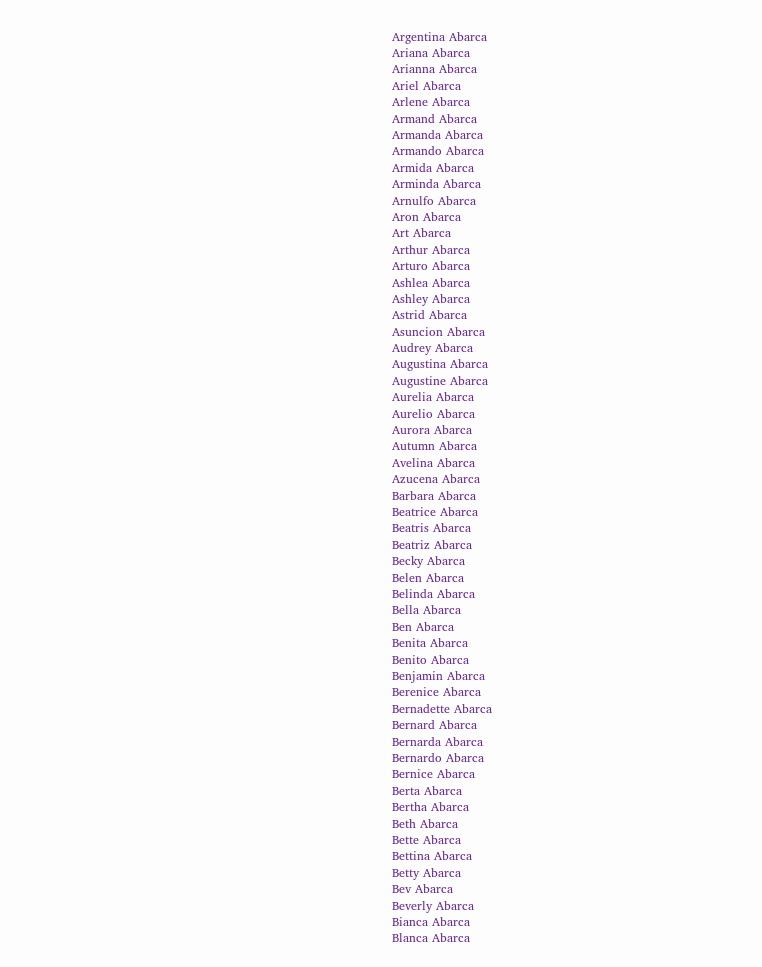Argentina Abarca
Ariana Abarca
Arianna Abarca
Ariel Abarca
Arlene Abarca
Armand Abarca
Armanda Abarca
Armando Abarca
Armida Abarca
Arminda Abarca
Arnulfo Abarca
Aron Abarca
Art Abarca
Arthur Abarca
Arturo Abarca
Ashlea Abarca
Ashley Abarca
Astrid Abarca
Asuncion Abarca
Audrey Abarca
Augustina Abarca
Augustine Abarca
Aurelia Abarca
Aurelio Abarca
Aurora Abarca
Autumn Abarca
Avelina Abarca
Azucena Abarca
Barbara Abarca
Beatrice Abarca
Beatris Abarca
Beatriz Abarca
Becky Abarca
Belen Abarca
Belinda Abarca
Bella Abarca
Ben Abarca
Benita Abarca
Benito Abarca
Benjamin Abarca
Berenice Abarca
Bernadette Abarca
Bernard Abarca
Bernarda Abarca
Bernardo Abarca
Bernice Abarca
Berta Abarca
Bertha Abarca
Beth Abarca
Bette Abarca
Bettina Abarca
Betty Abarca
Bev Abarca
Beverly Abarca
Bianca Abarca
Blanca Abarca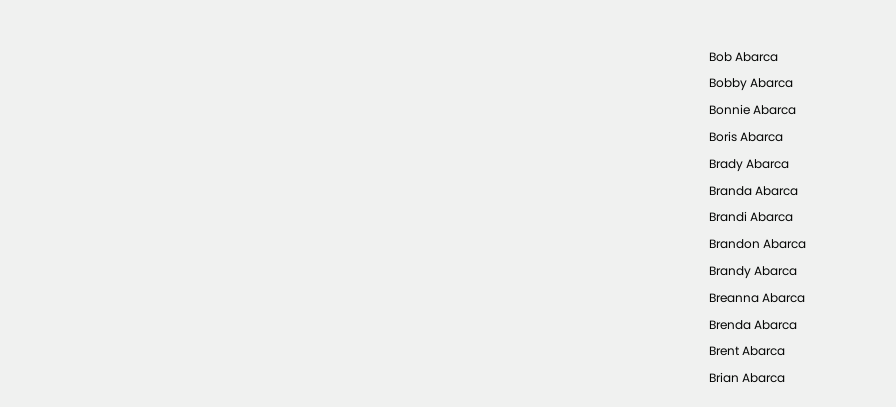Bob Abarca
Bobby Abarca
Bonnie Abarca
Boris Abarca
Brady Abarca
Branda Abarca
Brandi Abarca
Brandon Abarca
Brandy Abarca
Breanna Abarca
Brenda Abarca
Brent Abarca
Brian Abarca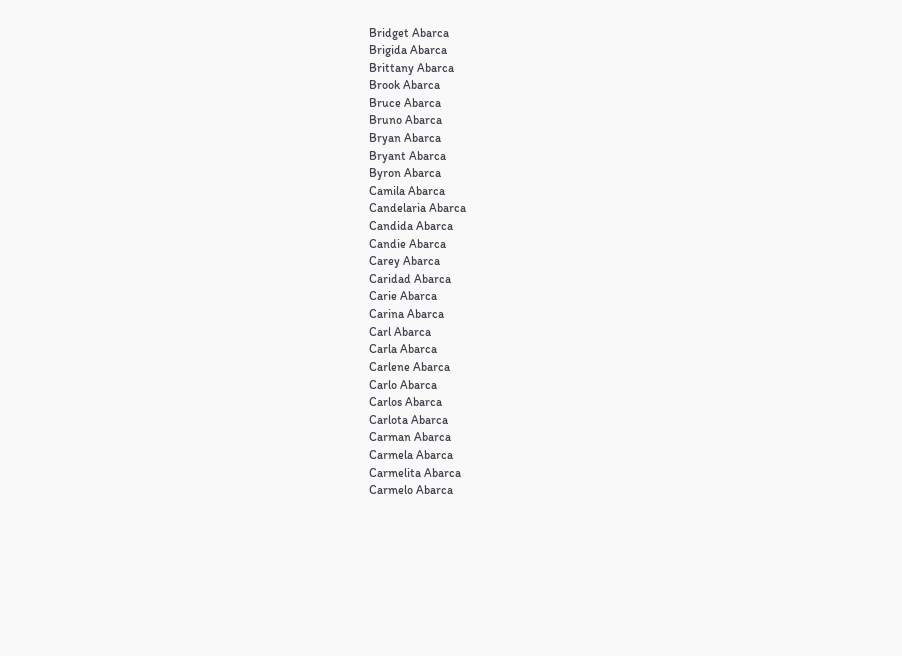Bridget Abarca
Brigida Abarca
Brittany Abarca
Brook Abarca
Bruce Abarca
Bruno Abarca
Bryan Abarca
Bryant Abarca
Byron Abarca
Camila Abarca
Candelaria Abarca
Candida Abarca
Candie Abarca
Carey Abarca
Caridad Abarca
Carie Abarca
Carina Abarca
Carl Abarca
Carla Abarca
Carlene Abarca
Carlo Abarca
Carlos Abarca
Carlota Abarca
Carman Abarca
Carmela Abarca
Carmelita Abarca
Carmelo Abarca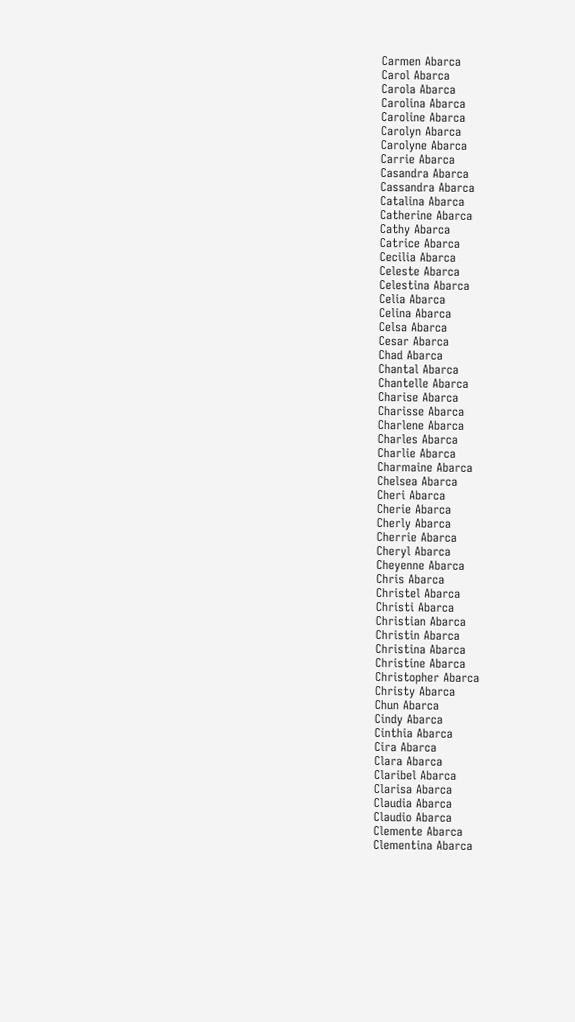Carmen Abarca
Carol Abarca
Carola Abarca
Carolina Abarca
Caroline Abarca
Carolyn Abarca
Carolyne Abarca
Carrie Abarca
Casandra Abarca
Cassandra Abarca
Catalina Abarca
Catherine Abarca
Cathy Abarca
Catrice Abarca
Cecilia Abarca
Celeste Abarca
Celestina Abarca
Celia Abarca
Celina Abarca
Celsa Abarca
Cesar Abarca
Chad Abarca
Chantal Abarca
Chantelle Abarca
Charise Abarca
Charisse Abarca
Charlene Abarca
Charles Abarca
Charlie Abarca
Charmaine Abarca
Chelsea Abarca
Cheri Abarca
Cherie Abarca
Cherly Abarca
Cherrie Abarca
Cheryl Abarca
Cheyenne Abarca
Chris Abarca
Christel Abarca
Christi Abarca
Christian Abarca
Christin Abarca
Christina Abarca
Christine Abarca
Christopher Abarca
Christy Abarca
Chun Abarca
Cindy Abarca
Cinthia Abarca
Cira Abarca
Clara Abarca
Claribel Abarca
Clarisa Abarca
Claudia Abarca
Claudio Abarca
Clemente Abarca
Clementina Abarca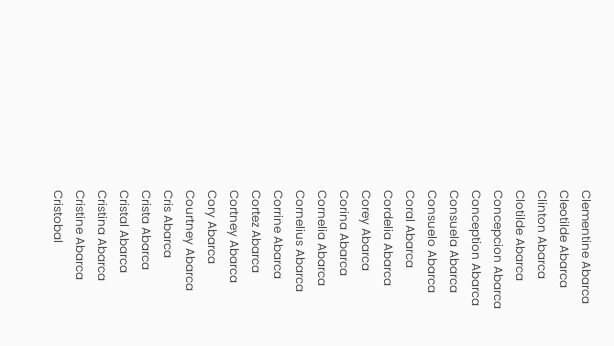Clementine Abarca
Cleotilde Abarca
Clinton Abarca
Clotilde Abarca
Concepcion Abarca
Conception Abarca
Consuela Abarca
Consuelo Abarca
Coral Abarca
Cordelia Abarca
Corey Abarca
Corina Abarca
Cornelia Abarca
Cornelius Abarca
Corrine Abarca
Cortez Abarca
Cortney Abarca
Cory Abarca
Courtney Abarca
Cris Abarca
Crista Abarca
Cristal Abarca
Cristina Abarca
Cristine Abarca
Cristobal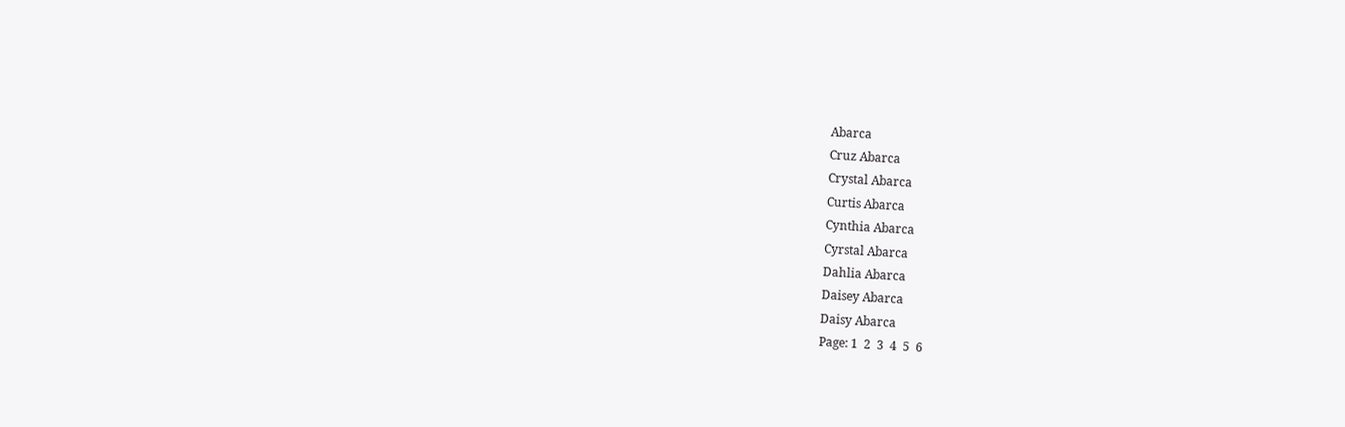Abarca
Cruz Abarca
Crystal Abarca
Curtis Abarca
Cynthia Abarca
Cyrstal Abarca
Dahlia Abarca
Daisey Abarca
Daisy Abarca
Page: 1  2  3  4  5  6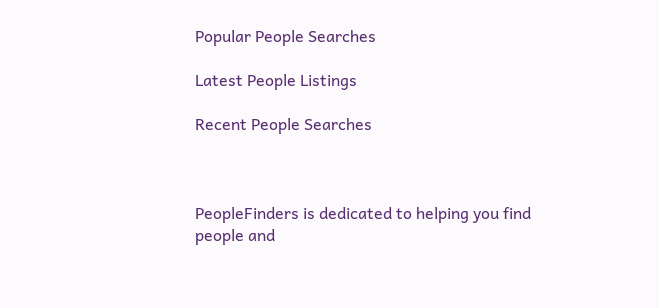Popular People Searches

Latest People Listings

Recent People Searches



PeopleFinders is dedicated to helping you find people and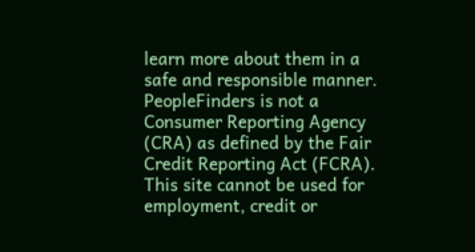learn more about them in a safe and responsible manner. PeopleFinders is not a Consumer Reporting Agency (CRA) as defined by the Fair Credit Reporting Act (FCRA). This site cannot be used for employment, credit or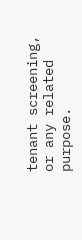tenant screening, or any related purpose.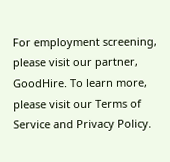For employment screening, please visit our partner, GoodHire. To learn more, please visit our Terms of Service and Privacy Policy.